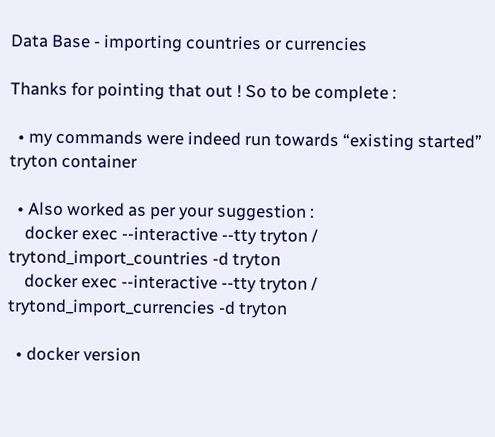Data Base - importing countries or currencies

Thanks for pointing that out ! So to be complete :

  • my commands were indeed run towards “existing started” tryton container

  • Also worked as per your suggestion :
    docker exec --interactive --tty tryton / trytond_import_countries -d tryton
    docker exec --interactive --tty tryton / trytond_import_currencies -d tryton

  • docker version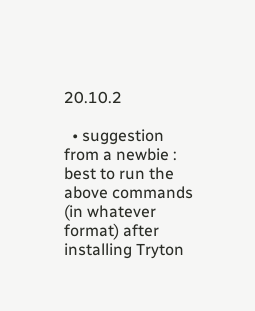20.10.2

  • suggestion from a newbie : best to run the above commands (in whatever format) after installing Tryton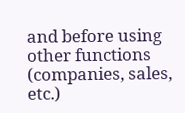and before using other functions (companies, sales, etc.)